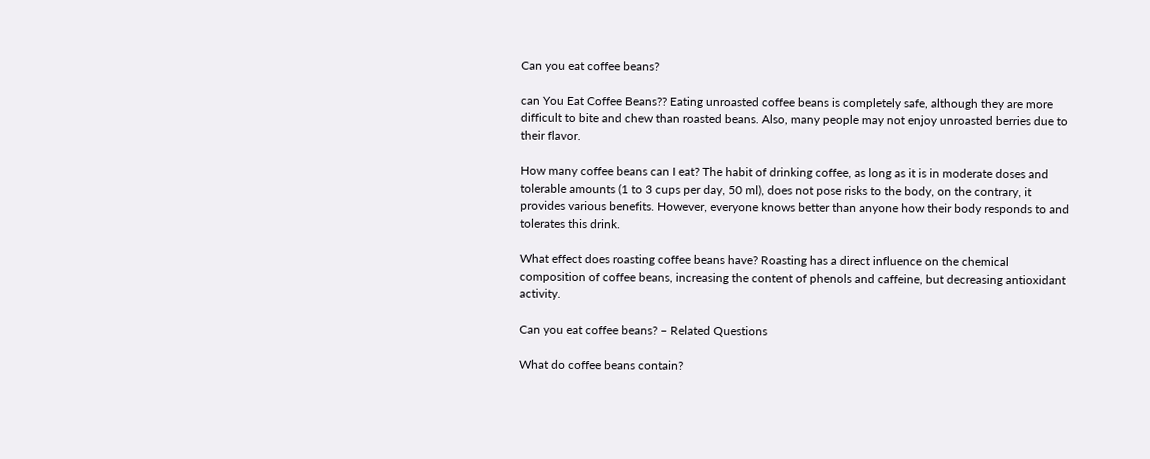Can you eat coffee beans?

can You Eat Coffee Beans?? Eating unroasted coffee beans is completely safe, although they are more difficult to bite and chew than roasted beans. Also, many people may not enjoy unroasted berries due to their flavor.

How many coffee beans can I eat? The habit of drinking coffee, as long as it is in moderate doses and tolerable amounts (1 to 3 cups per day, 50 ml), does not pose risks to the body, on the contrary, it provides various benefits. However, everyone knows better than anyone how their body responds to and tolerates this drink.

What effect does roasting coffee beans have? Roasting has a direct influence on the chemical composition of coffee beans, increasing the content of phenols and caffeine, but decreasing antioxidant activity.

Can you eat coffee beans? – Related Questions

What do coffee beans contain?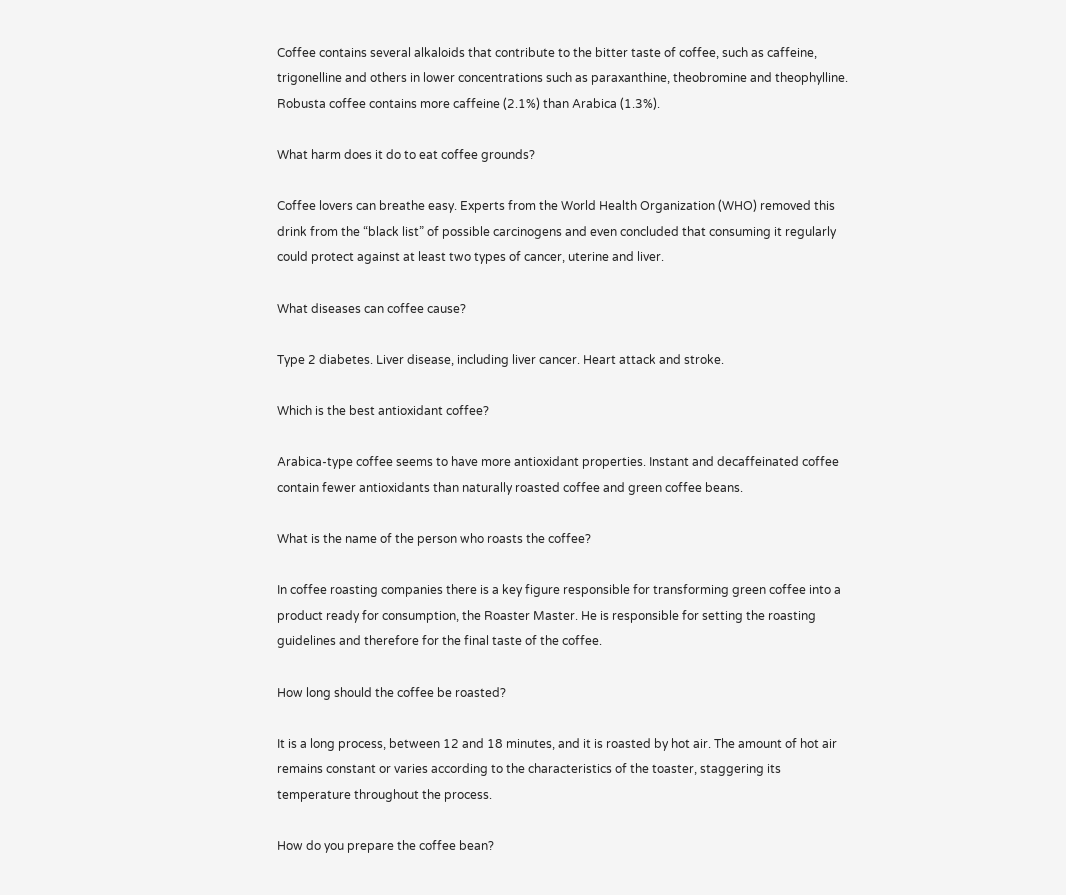Coffee contains several alkaloids that contribute to the bitter taste of coffee, such as caffeine, trigonelline and others in lower concentrations such as paraxanthine, theobromine and theophylline. Robusta coffee contains more caffeine (2.1%) than Arabica (1.3%).

What harm does it do to eat coffee grounds?

Coffee lovers can breathe easy. Experts from the World Health Organization (WHO) removed this drink from the “black list” of possible carcinogens and even concluded that consuming it regularly could protect against at least two types of cancer, uterine and liver.

What diseases can coffee cause?

Type 2 diabetes. Liver disease, including liver cancer. Heart attack and stroke.

Which is the best antioxidant coffee?

Arabica-type coffee seems to have more antioxidant properties. Instant and decaffeinated coffee contain fewer antioxidants than naturally roasted coffee and green coffee beans.

What is the name of the person who roasts the coffee?

In coffee roasting companies there is a key figure responsible for transforming green coffee into a product ready for consumption, the Roaster Master. He is responsible for setting the roasting guidelines and therefore for the final taste of the coffee.

How long should the coffee be roasted?

It is a long process, between 12 and 18 minutes, and it is roasted by hot air. The amount of hot air remains constant or varies according to the characteristics of the toaster, staggering its temperature throughout the process.

How do you prepare the coffee bean?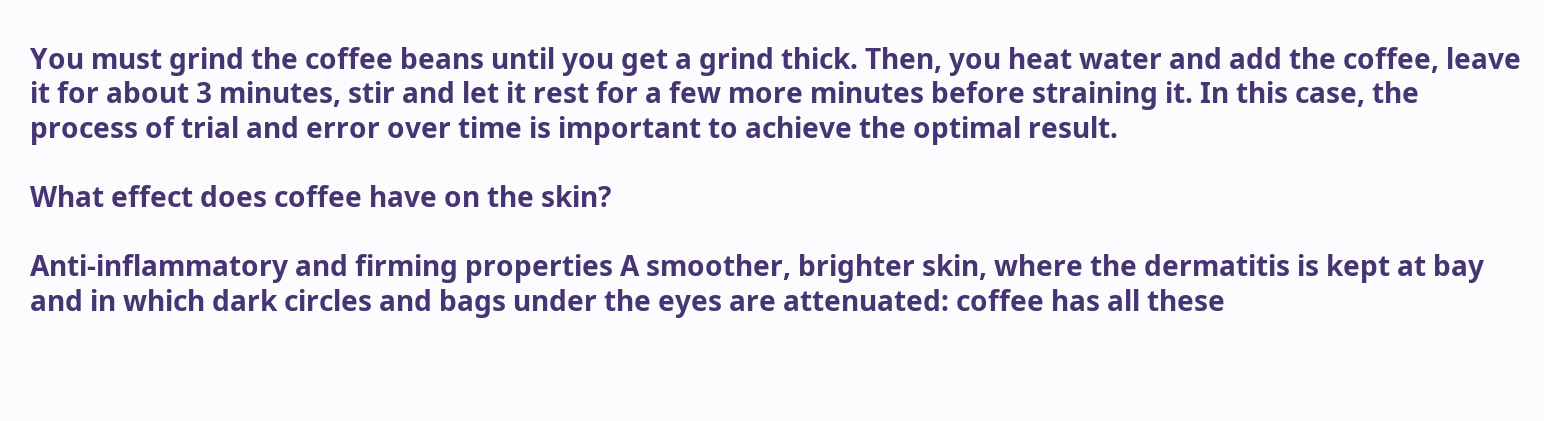You must grind the coffee beans until you get a grind thick. Then, you heat water and add the coffee, leave it for about 3 minutes, stir and let it rest for a few more minutes before straining it. In this case, the process of trial and error over time is important to achieve the optimal result.

What effect does coffee have on the skin?

Anti-inflammatory and firming properties A smoother, brighter skin, where the dermatitis is kept at bay and in which dark circles and bags under the eyes are attenuated: coffee has all these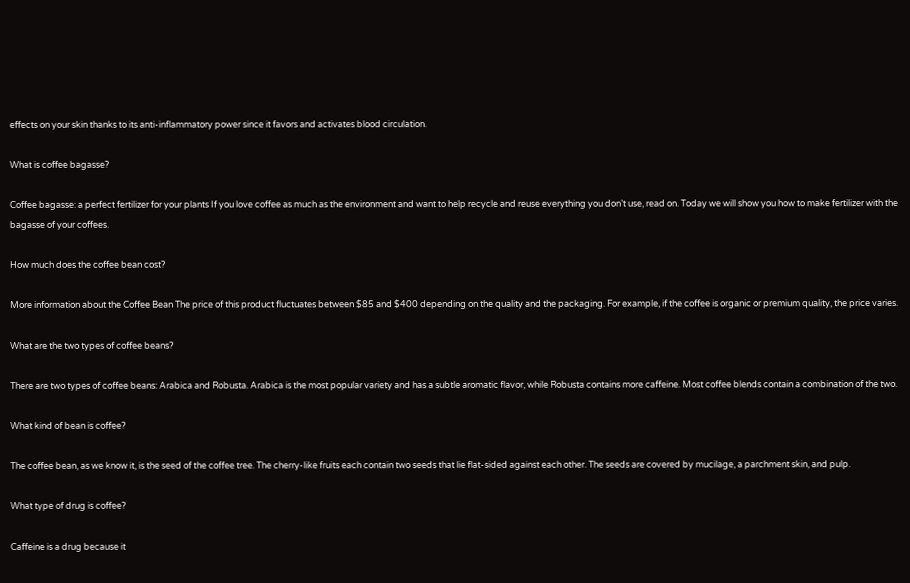effects on your skin thanks to its anti-inflammatory power since it favors and activates blood circulation.

What is coffee bagasse?

Coffee bagasse: a perfect fertilizer for your plants If you love coffee as much as the environment and want to help recycle and reuse everything you don’t use, read on. Today we will show you how to make fertilizer with the bagasse of your coffees.

How much does the coffee bean cost?

More information about the Coffee Bean The price of this product fluctuates between $85 and $400 depending on the quality and the packaging. For example, if the coffee is organic or premium quality, the price varies.

What are the two types of coffee beans?

There are two types of coffee beans: Arabica and Robusta. Arabica is the most popular variety and has a subtle aromatic flavor, while Robusta contains more caffeine. Most coffee blends contain a combination of the two.

What kind of bean is coffee?

The coffee bean, as we know it, is the seed of the coffee tree. The cherry-like fruits each contain two seeds that lie flat-sided against each other. The seeds are covered by mucilage, a parchment skin, and pulp.

What type of drug is coffee?

Caffeine is a drug because it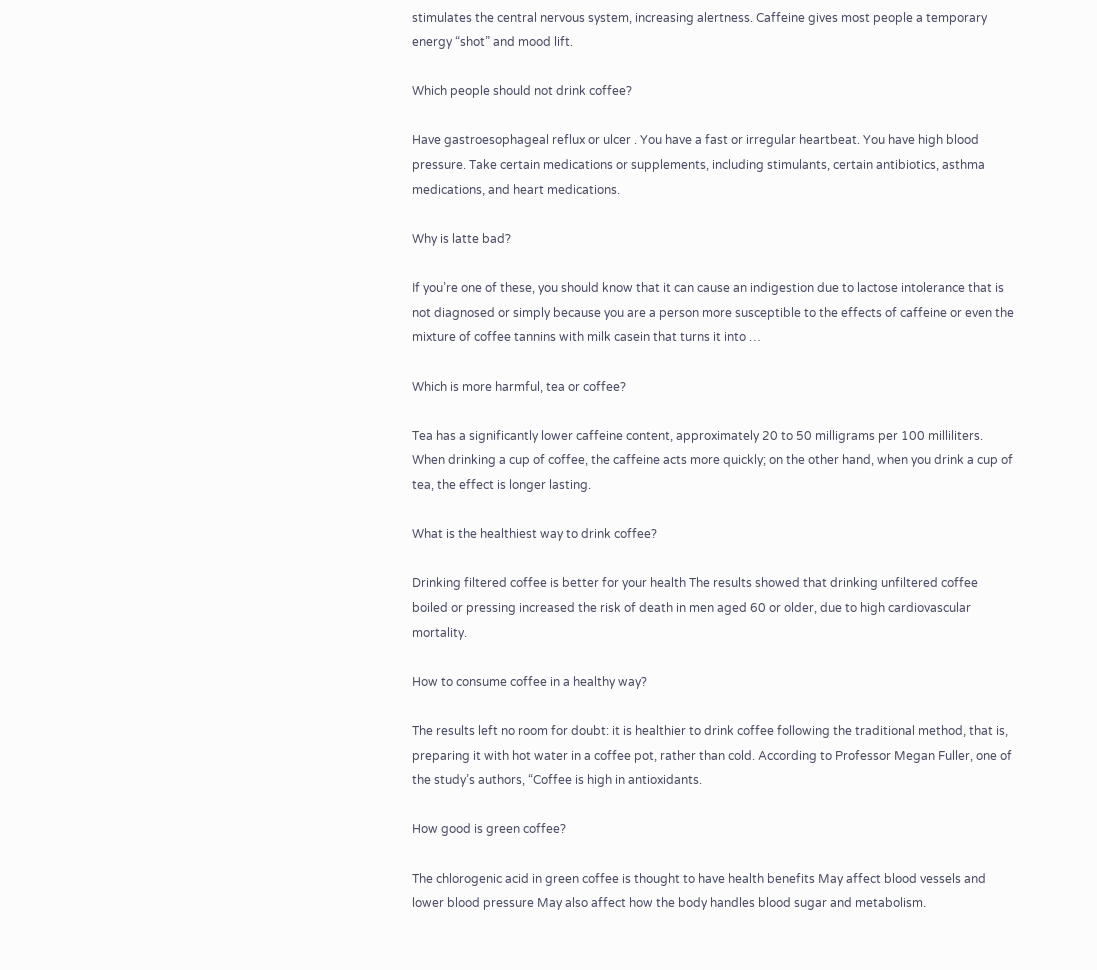stimulates the central nervous system, increasing alertness. Caffeine gives most people a temporary energy “shot” and mood lift.

Which people should not drink coffee?

Have gastroesophageal reflux or ulcer . You have a fast or irregular heartbeat. You have high blood pressure. Take certain medications or supplements, including stimulants, certain antibiotics, asthma medications, and heart medications.

Why is latte bad?

If you’re one of these, you should know that it can cause an indigestion due to lactose intolerance that is not diagnosed or simply because you are a person more susceptible to the effects of caffeine or even the mixture of coffee tannins with milk casein that turns it into …

Which is more harmful, tea or coffee?

Tea has a significantly lower caffeine content, approximately 20 to 50 milligrams per 100 milliliters. When drinking a cup of coffee, the caffeine acts more quickly; on the other hand, when you drink a cup of tea, the effect is longer lasting.

What is the healthiest way to drink coffee?

Drinking filtered coffee is better for your health The results showed that drinking unfiltered coffee boiled or pressing increased the risk of death in men aged 60 or older, due to high cardiovascular mortality.

How to consume coffee in a healthy way?

The results left no room for doubt: it is healthier to drink coffee following the traditional method, that is, preparing it with hot water in a coffee pot, rather than cold. According to Professor Megan Fuller, one of the study’s authors, “Coffee is high in antioxidants.

How good is green coffee?

The chlorogenic acid in green coffee is thought to have health benefits May affect blood vessels and lower blood pressure May also affect how the body handles blood sugar and metabolism.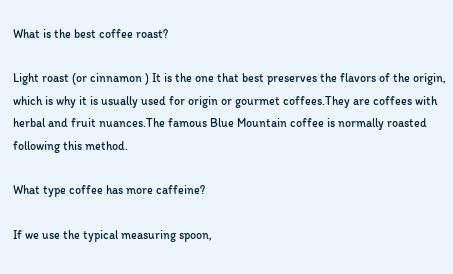What is the best coffee roast?

Light roast (or cinnamon ) It is the one that best preserves the flavors of the origin, which is why it is usually used for origin or gourmet coffees.They are coffees with herbal and fruit nuances.The famous Blue Mountain coffee is normally roasted following this method.

What type coffee has more caffeine?

If we use the typical measuring spoon,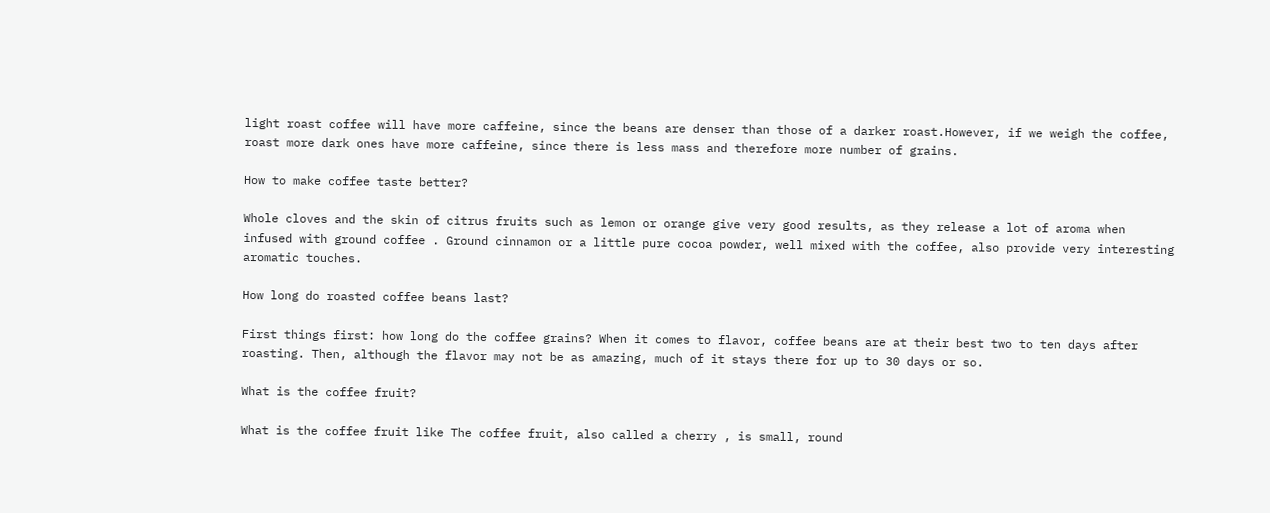light roast coffee will have more caffeine, since the beans are denser than those of a darker roast.However, if we weigh the coffee, roast more dark ones have more caffeine, since there is less mass and therefore more number of grains.

How to make coffee taste better?

Whole cloves and the skin of citrus fruits such as lemon or orange give very good results, as they release a lot of aroma when infused with ground coffee . Ground cinnamon or a little pure cocoa powder, well mixed with the coffee, also provide very interesting aromatic touches.

How long do roasted coffee beans last?

First things first: how long do the coffee grains? When it comes to flavor, coffee beans are at their best two to ten days after roasting. Then, although the flavor may not be as amazing, much of it stays there for up to 30 days or so.

What is the coffee fruit?

What is the coffee fruit like The coffee fruit, also called a cherry , is small, round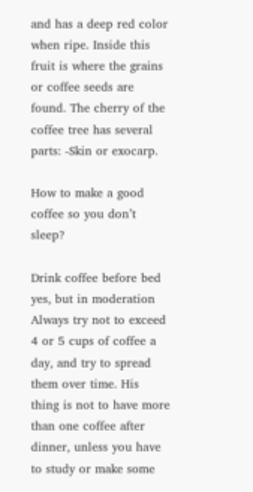and has a deep red color when ripe. Inside this fruit is where the grains or coffee seeds are found. The cherry of the coffee tree has several parts: -Skin or exocarp.

How to make a good coffee so you don’t sleep?

Drink coffee before bed yes, but in moderation Always try not to exceed 4 or 5 cups of coffee a day, and try to spread them over time. His thing is not to have more than one coffee after dinner, unless you have to study or make some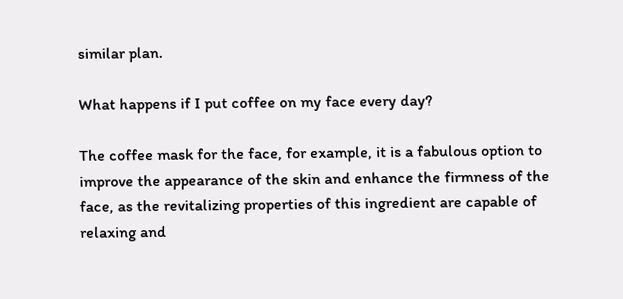similar plan.

What happens if I put coffee on my face every day?

The coffee mask for the face, for example, it is a fabulous option to improve the appearance of the skin and enhance the firmness of the face, as the revitalizing properties of this ingredient are capable of relaxing and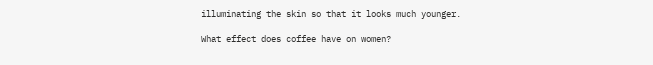illuminating the skin so that it looks much younger.

What effect does coffee have on women?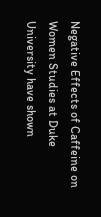Negative Effects of Caffeine on Women Studies at Duke University have shown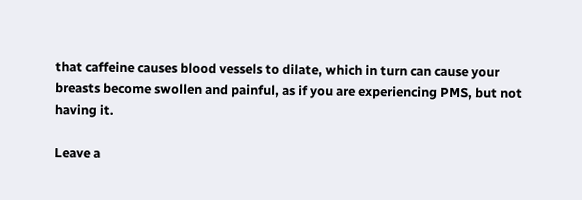that caffeine causes blood vessels to dilate, which in turn can cause your breasts become swollen and painful, as if you are experiencing PMS, but not having it.

Leave a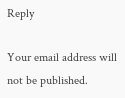Reply

Your email address will not be published.